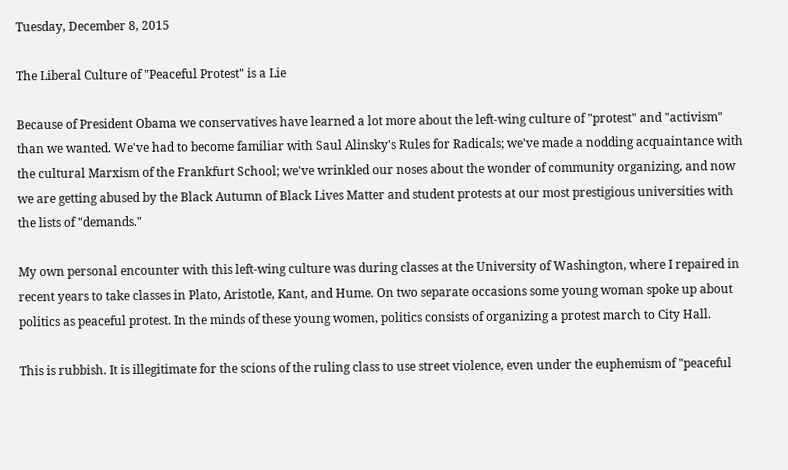Tuesday, December 8, 2015

The Liberal Culture of "Peaceful Protest" is a Lie

Because of President Obama we conservatives have learned a lot more about the left-wing culture of "protest" and "activism" than we wanted. We've had to become familiar with Saul Alinsky's Rules for Radicals; we've made a nodding acquaintance with the cultural Marxism of the Frankfurt School; we've wrinkled our noses about the wonder of community organizing, and now we are getting abused by the Black Autumn of Black Lives Matter and student protests at our most prestigious universities with the lists of "demands."

My own personal encounter with this left-wing culture was during classes at the University of Washington, where I repaired in recent years to take classes in Plato, Aristotle, Kant, and Hume. On two separate occasions some young woman spoke up about politics as peaceful protest. In the minds of these young women, politics consists of organizing a protest march to City Hall.

This is rubbish. It is illegitimate for the scions of the ruling class to use street violence, even under the euphemism of "peaceful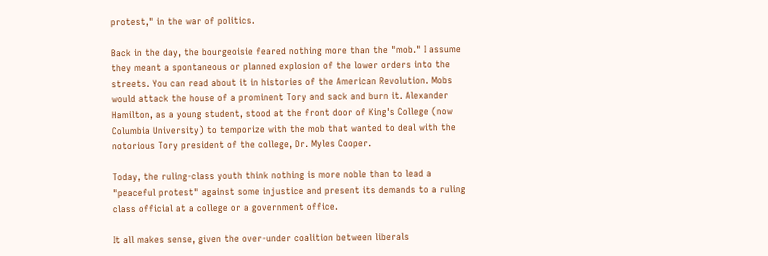protest," in the war of politics.

Back in the day, the bourgeoisie feared nothing more than the "mob." I assume they meant a spontaneous or planned explosion of the lower orders into the streets. You can read about it in histories of the American Revolution. Mobs would attack the house of a prominent Tory and sack and burn it. Alexander Hamilton, as a young student, stood at the front door of King's College (now Columbia University) to temporize with the mob that wanted to deal with the notorious Tory president of the college, Dr. Myles Cooper.

Today, the ruling-class youth think nothing is more noble than to lead a "peaceful protest" against some injustice and present its demands to a ruling class official at a college or a government office.

It all makes sense, given the over-under coalition between liberals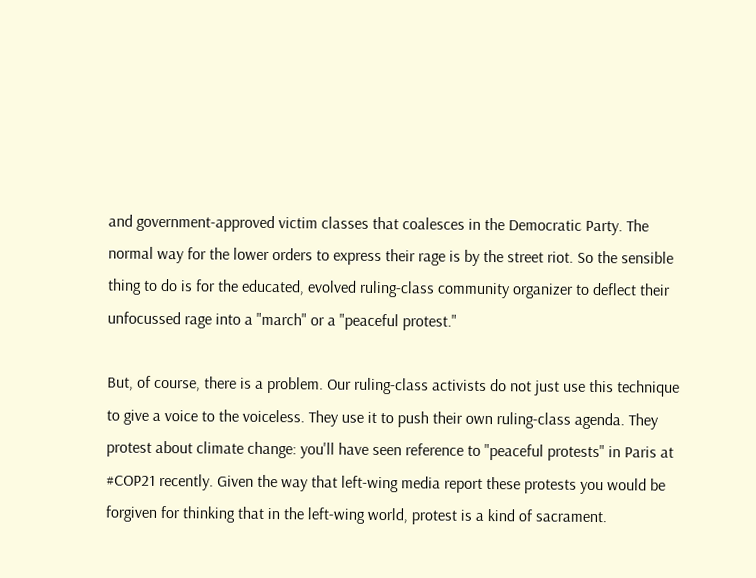and government-approved victim classes that coalesces in the Democratic Party. The normal way for the lower orders to express their rage is by the street riot. So the sensible thing to do is for the educated, evolved ruling-class community organizer to deflect their unfocussed rage into a "march" or a "peaceful protest."

But, of course, there is a problem. Our ruling-class activists do not just use this technique to give a voice to the voiceless. They use it to push their own ruling-class agenda. They protest about climate change: you'll have seen reference to "peaceful protests" in Paris at #COP21 recently. Given the way that left-wing media report these protests you would be forgiven for thinking that in the left-wing world, protest is a kind of sacrament.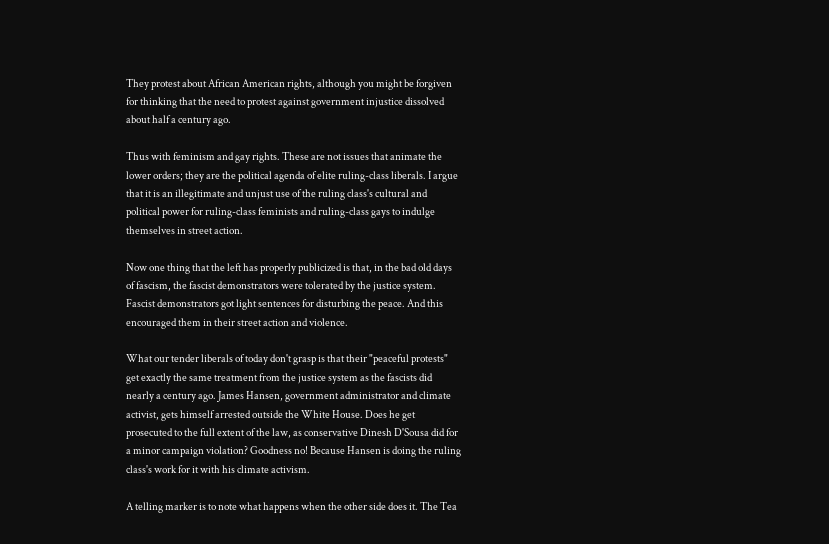They protest about African American rights, although you might be forgiven for thinking that the need to protest against government injustice dissolved about half a century ago.

Thus with feminism and gay rights. These are not issues that animate the lower orders; they are the political agenda of elite ruling-class liberals. I argue that it is an illegitimate and unjust use of the ruling class's cultural and political power for ruling-class feminists and ruling-class gays to indulge themselves in street action.

Now one thing that the left has properly publicized is that, in the bad old days of fascism, the fascist demonstrators were tolerated by the justice system. Fascist demonstrators got light sentences for disturbing the peace. And this encouraged them in their street action and violence.

What our tender liberals of today don't grasp is that their "peaceful protests" get exactly the same treatment from the justice system as the fascists did nearly a century ago. James Hansen, government administrator and climate activist, gets himself arrested outside the White House. Does he get prosecuted to the full extent of the law, as conservative Dinesh D'Sousa did for a minor campaign violation? Goodness no! Because Hansen is doing the ruling class's work for it with his climate activism.

A telling marker is to note what happens when the other side does it. The Tea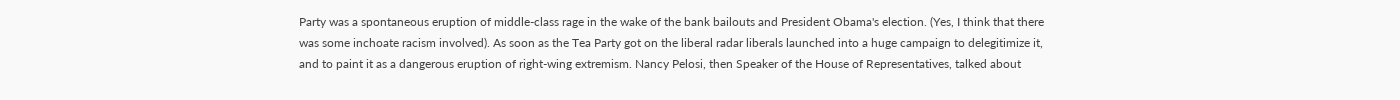Party was a spontaneous eruption of middle-class rage in the wake of the bank bailouts and President Obama's election. (Yes, I think that there was some inchoate racism involved). As soon as the Tea Party got on the liberal radar liberals launched into a huge campaign to delegitimize it, and to paint it as a dangerous eruption of right-wing extremism. Nancy Pelosi, then Speaker of the House of Representatives, talked about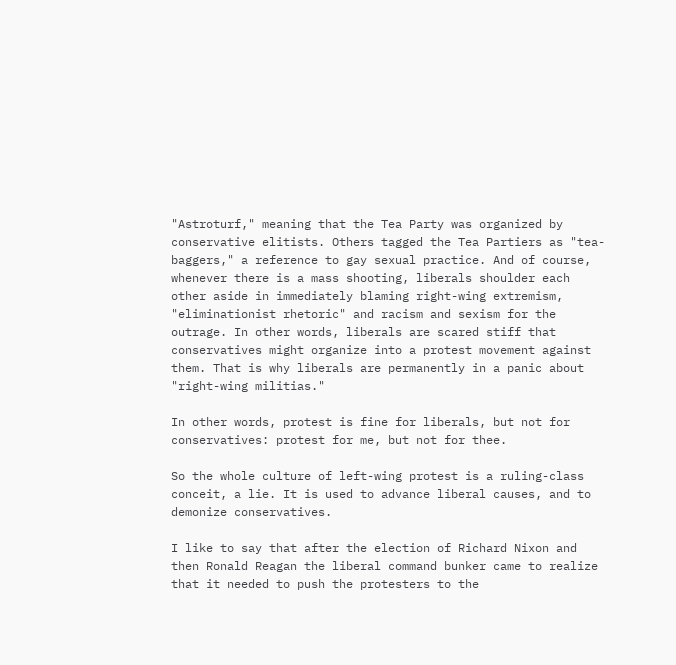"Astroturf," meaning that the Tea Party was organized by conservative elitists. Others tagged the Tea Partiers as "tea-baggers," a reference to gay sexual practice. And of course, whenever there is a mass shooting, liberals shoulder each other aside in immediately blaming right-wing extremism, "eliminationist rhetoric" and racism and sexism for the outrage. In other words, liberals are scared stiff that conservatives might organize into a protest movement against them. That is why liberals are permanently in a panic about "right-wing militias."

In other words, protest is fine for liberals, but not for conservatives: protest for me, but not for thee.

So the whole culture of left-wing protest is a ruling-class conceit, a lie. It is used to advance liberal causes, and to demonize conservatives.

I like to say that after the election of Richard Nixon and then Ronald Reagan the liberal command bunker came to realize that it needed to push the protesters to the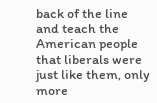back of the line and teach the American people that liberals were just like them, only more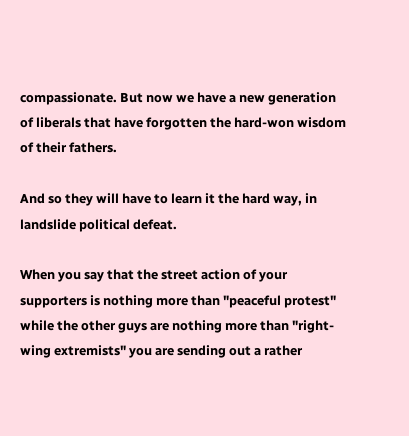compassionate. But now we have a new generation of liberals that have forgotten the hard-won wisdom of their fathers.

And so they will have to learn it the hard way, in landslide political defeat.

When you say that the street action of your supporters is nothing more than "peaceful protest" while the other guys are nothing more than "right-wing extremists" you are sending out a rather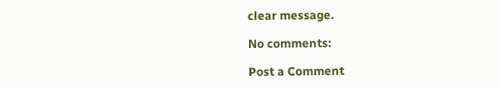clear message.

No comments:

Post a Comment